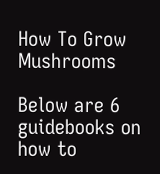How To Grow Mushrooms

Below are 6 guidebooks on how to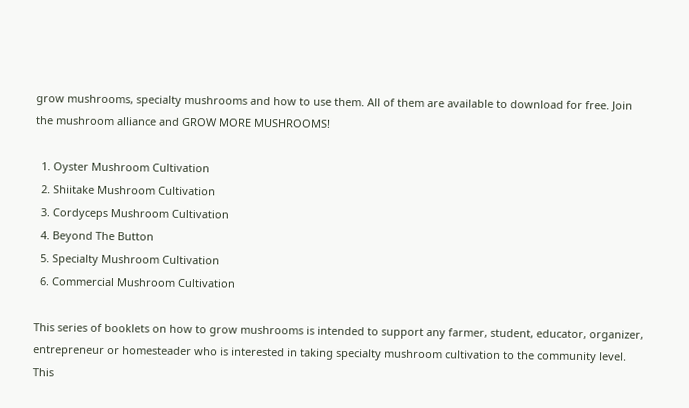grow mushrooms, specialty mushrooms and how to use them. All of them are available to download for free. Join the mushroom alliance and GROW MORE MUSHROOMS!

  1. Oyster Mushroom Cultivation
  2. Shiitake Mushroom Cultivation
  3. Cordyceps Mushroom Cultivation
  4. Beyond The Button
  5. Specialty Mushroom Cultivation
  6. Commercial Mushroom Cultivation

This series of booklets on how to grow mushrooms is intended to support any farmer, student, educator, organizer, entrepreneur or homesteader who is interested in taking specialty mushroom cultivation to the community level. This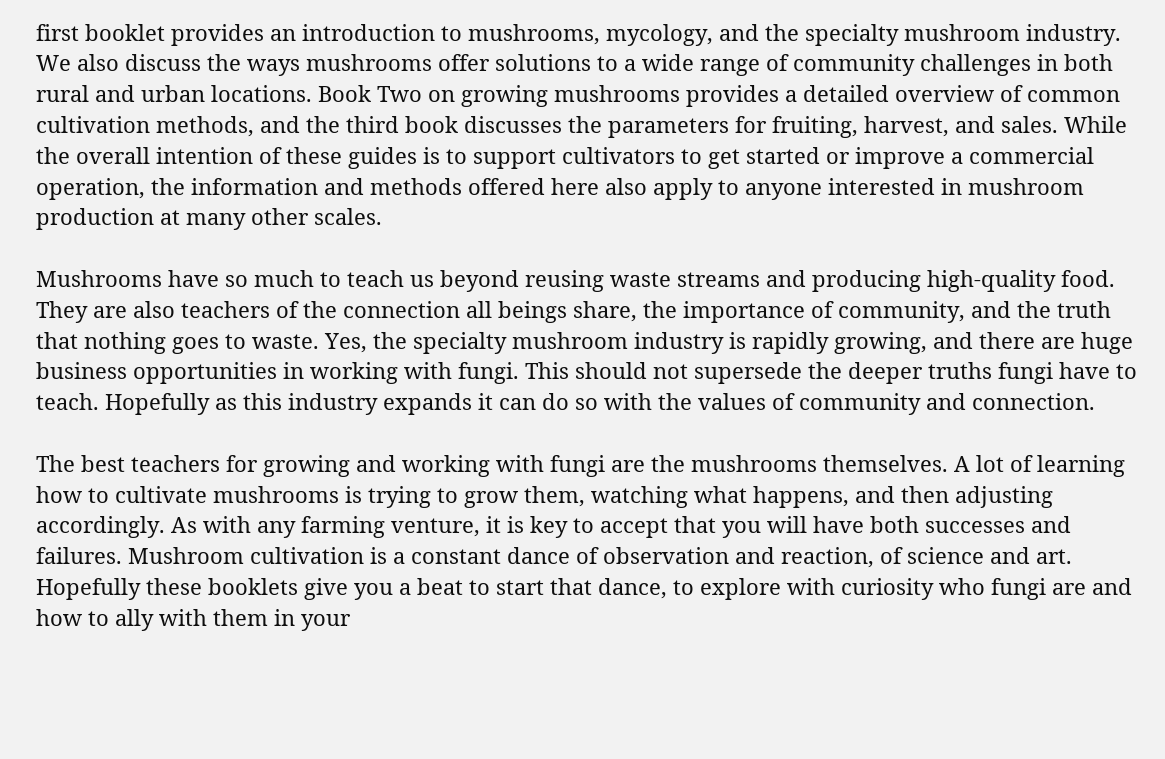first booklet provides an introduction to mushrooms, mycology, and the specialty mushroom industry. We also discuss the ways mushrooms offer solutions to a wide range of community challenges in both rural and urban locations. Book Two on growing mushrooms provides a detailed overview of common cultivation methods, and the third book discusses the parameters for fruiting, harvest, and sales. While the overall intention of these guides is to support cultivators to get started or improve a commercial operation, the information and methods offered here also apply to anyone interested in mushroom production at many other scales.

Mushrooms have so much to teach us beyond reusing waste streams and producing high-quality food. They are also teachers of the connection all beings share, the importance of community, and the truth that nothing goes to waste. Yes, the specialty mushroom industry is rapidly growing, and there are huge business opportunities in working with fungi. This should not supersede the deeper truths fungi have to teach. Hopefully as this industry expands it can do so with the values of community and connection.

The best teachers for growing and working with fungi are the mushrooms themselves. A lot of learning how to cultivate mushrooms is trying to grow them, watching what happens, and then adjusting accordingly. As with any farming venture, it is key to accept that you will have both successes and failures. Mushroom cultivation is a constant dance of observation and reaction, of science and art. Hopefully these booklets give you a beat to start that dance, to explore with curiosity who fungi are and how to ally with them in your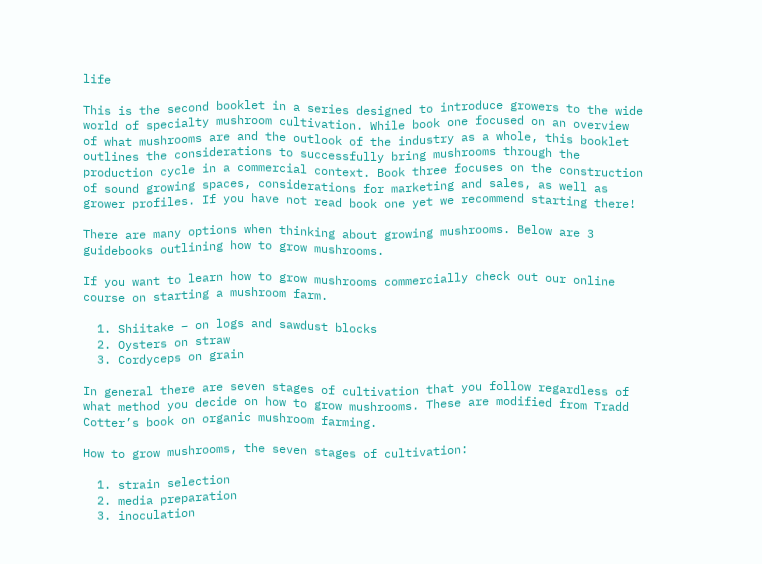life

This is the second booklet in a series designed to introduce growers to the wide world of specialty mushroom cultivation. While book one focused on an overview of what mushrooms are and the outlook of the industry as a whole, this booklet outlines the considerations to successfully bring mushrooms through the production cycle in a commercial context. Book three focuses on the construction of sound growing spaces, considerations for marketing and sales, as well as grower profiles. If you have not read book one yet we recommend starting there!

There are many options when thinking about growing mushrooms. Below are 3 guidebooks outlining how to grow mushrooms.

If you want to learn how to grow mushrooms commercially check out our online course on starting a mushroom farm.

  1. Shiitake – on logs and sawdust blocks
  2. Oysters on straw
  3. Cordyceps on grain

In general there are seven stages of cultivation that you follow regardless of what method you decide on how to grow mushrooms. These are modified from Tradd Cotter’s book on organic mushroom farming.

How to grow mushrooms, the seven stages of cultivation:

  1. strain selection
  2. media preparation
  3. inoculation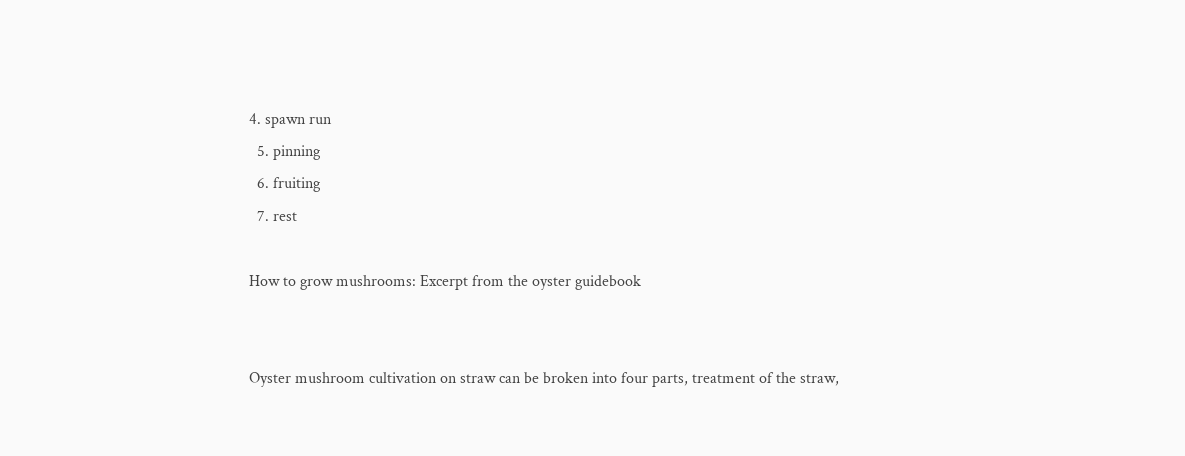4. spawn run
  5. pinning
  6. fruiting
  7. rest

How to grow mushrooms: Excerpt from the oyster guidebook


Oyster mushroom cultivation on straw can be broken into four parts, treatment of the straw,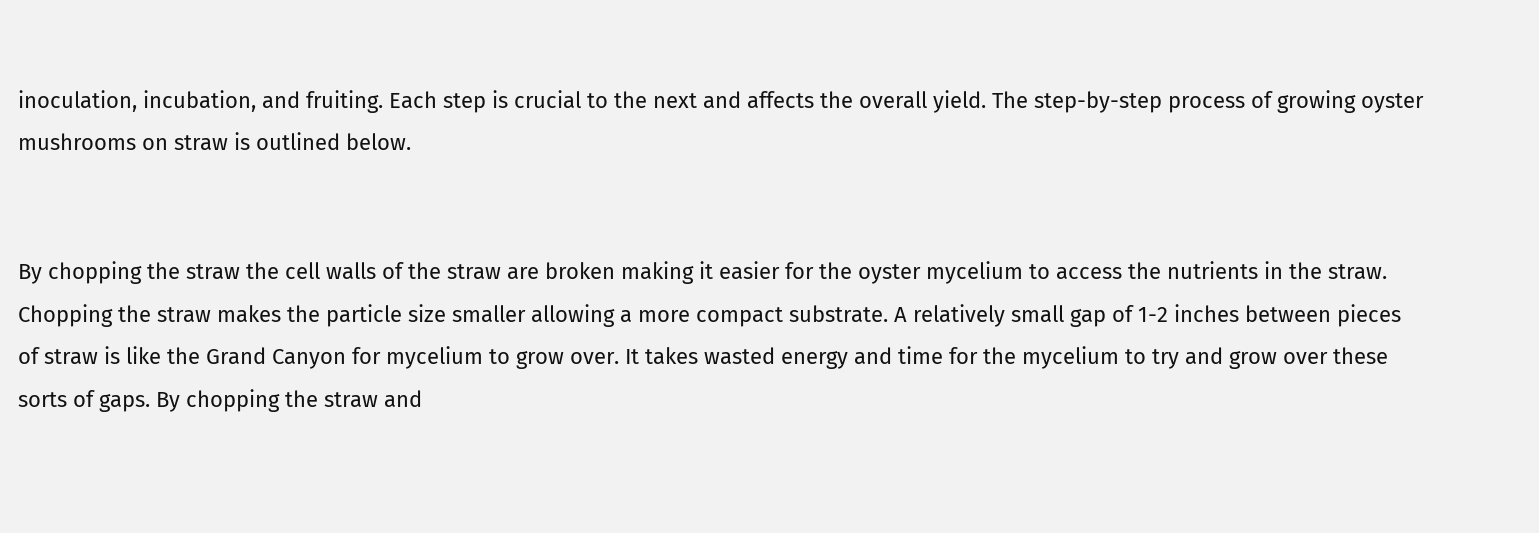inoculation, incubation, and fruiting. Each step is crucial to the next and affects the overall yield. The step-by-step process of growing oyster mushrooms on straw is outlined below.


By chopping the straw the cell walls of the straw are broken making it easier for the oyster mycelium to access the nutrients in the straw. Chopping the straw makes the particle size smaller allowing a more compact substrate. A relatively small gap of 1-2 inches between pieces of straw is like the Grand Canyon for mycelium to grow over. It takes wasted energy and time for the mycelium to try and grow over these sorts of gaps. By chopping the straw and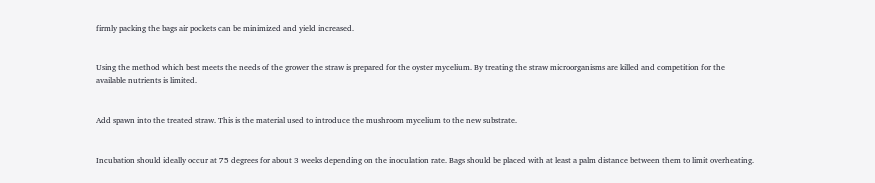firmly packing the bags air pockets can be minimized and yield increased.


Using the method which best meets the needs of the grower the straw is prepared for the oyster mycelium. By treating the straw microorganisms are killed and competition for the available nutrients is limited.


Add spawn into the treated straw. This is the material used to introduce the mushroom mycelium to the new substrate.


Incubation should ideally occur at 75 degrees for about 3 weeks depending on the inoculation rate. Bags should be placed with at least a palm distance between them to limit overheating.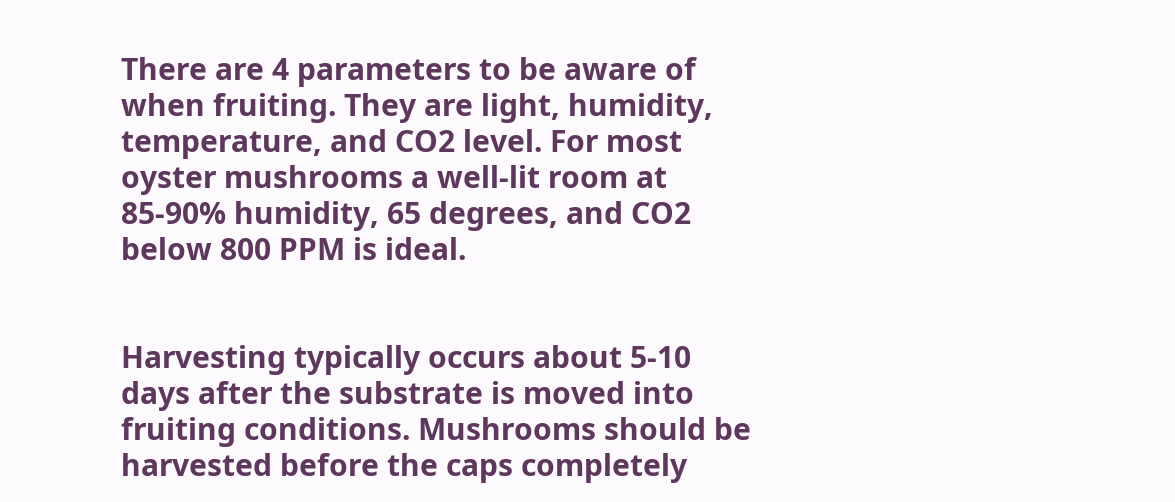There are 4 parameters to be aware of when fruiting. They are light, humidity, temperature, and CO2 level. For most oyster mushrooms a well-lit room at 85-90% humidity, 65 degrees, and CO2 below 800 PPM is ideal.


Harvesting typically occurs about 5-10 days after the substrate is moved into fruiting conditions. Mushrooms should be harvested before the caps completely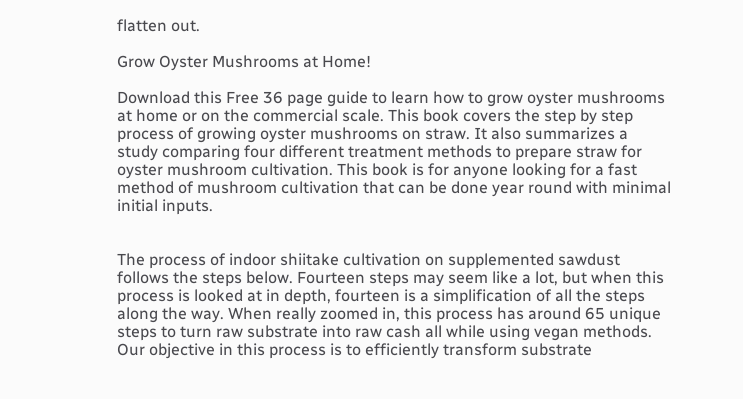flatten out.

Grow Oyster Mushrooms at Home!

Download this Free 36 page guide to learn how to grow oyster mushrooms at home or on the commercial scale. This book covers the step by step process of growing oyster mushrooms on straw. It also summarizes a study comparing four different treatment methods to prepare straw for oyster mushroom cultivation. This book is for anyone looking for a fast method of mushroom cultivation that can be done year round with minimal initial inputs.


The process of indoor shiitake cultivation on supplemented sawdust follows the steps below. Fourteen steps may seem like a lot, but when this process is looked at in depth, fourteen is a simplification of all the steps along the way. When really zoomed in, this process has around 65 unique steps to turn raw substrate into raw cash all while using vegan methods. Our objective in this process is to efficiently transform substrate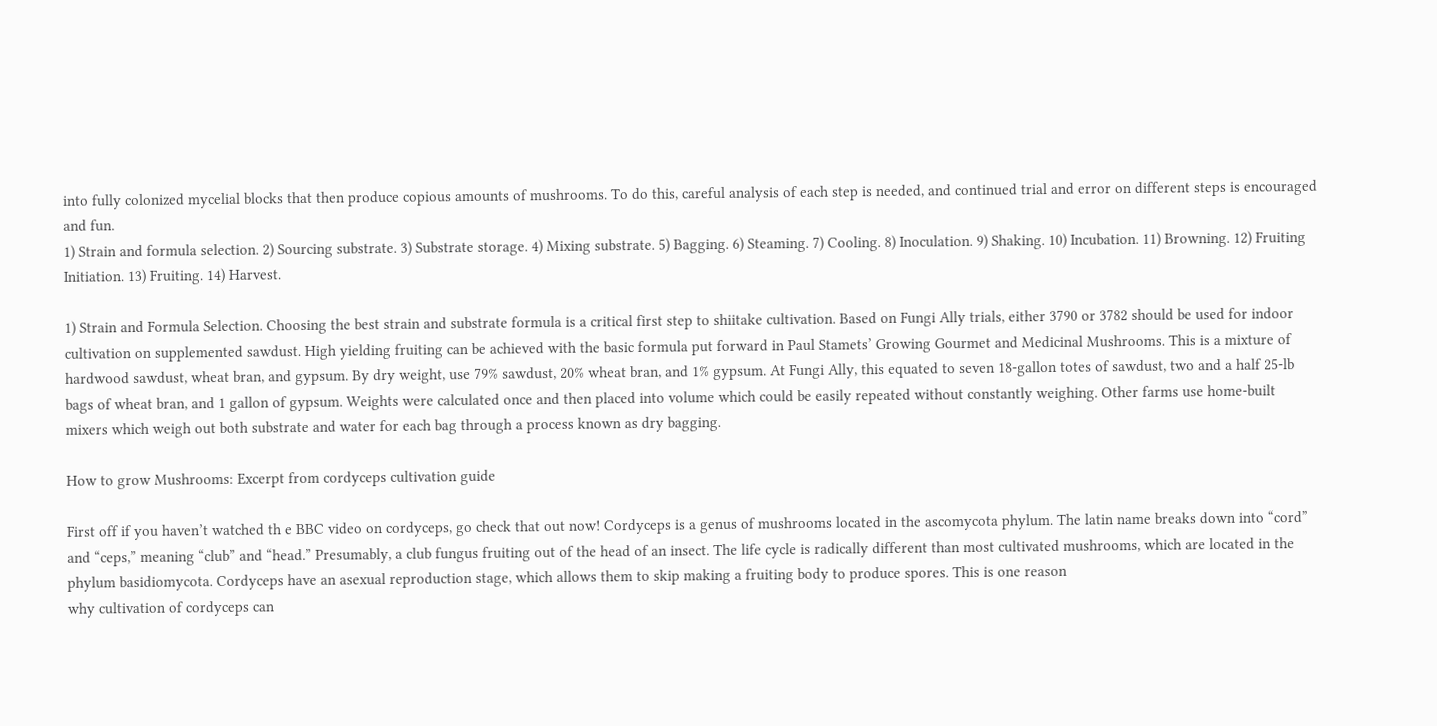into fully colonized mycelial blocks that then produce copious amounts of mushrooms. To do this, careful analysis of each step is needed, and continued trial and error on different steps is encouraged and fun.
1) Strain and formula selection. 2) Sourcing substrate. 3) Substrate storage. 4) Mixing substrate. 5) Bagging. 6) Steaming. 7) Cooling. 8) Inoculation. 9) Shaking. 10) Incubation. 11) Browning. 12) Fruiting Initiation. 13) Fruiting. 14) Harvest.

1) Strain and Formula Selection. Choosing the best strain and substrate formula is a critical first step to shiitake cultivation. Based on Fungi Ally trials, either 3790 or 3782 should be used for indoor cultivation on supplemented sawdust. High yielding fruiting can be achieved with the basic formula put forward in Paul Stamets’ Growing Gourmet and Medicinal Mushrooms. This is a mixture of hardwood sawdust, wheat bran, and gypsum. By dry weight, use 79% sawdust, 20% wheat bran, and 1% gypsum. At Fungi Ally, this equated to seven 18-gallon totes of sawdust, two and a half 25-lb bags of wheat bran, and 1 gallon of gypsum. Weights were calculated once and then placed into volume which could be easily repeated without constantly weighing. Other farms use home-built mixers which weigh out both substrate and water for each bag through a process known as dry bagging.

How to grow Mushrooms: Excerpt from cordyceps cultivation guide

First off if you haven’t watched th e BBC video on cordyceps, go check that out now! Cordyceps is a genus of mushrooms located in the ascomycota phylum. The latin name breaks down into “cord” and “ceps,” meaning “club” and “head.” Presumably, a club fungus fruiting out of the head of an insect. The life cycle is radically different than most cultivated mushrooms, which are located in the phylum basidiomycota. Cordyceps have an asexual reproduction stage, which allows them to skip making a fruiting body to produce spores. This is one reason
why cultivation of cordyceps can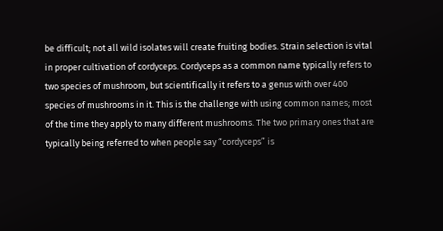be difficult; not all wild isolates will create fruiting bodies. Strain selection is vital in proper cultivation of cordyceps. Cordyceps as a common name typically refers to two species of mushroom, but scientifically it refers to a genus with over 400 species of mushrooms in it. This is the challenge with using common names; most of the time they apply to many different mushrooms. The two primary ones that are typically being referred to when people say “cordyceps” is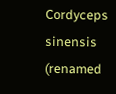Cordyceps sinensis (renamed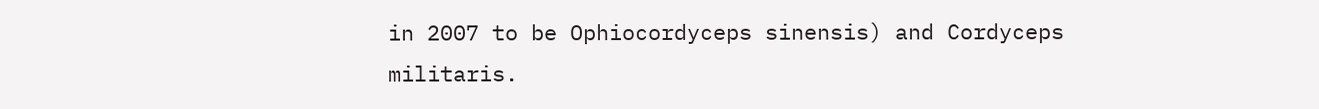in 2007 to be Ophiocordyceps sinensis) and Cordyceps militaris.